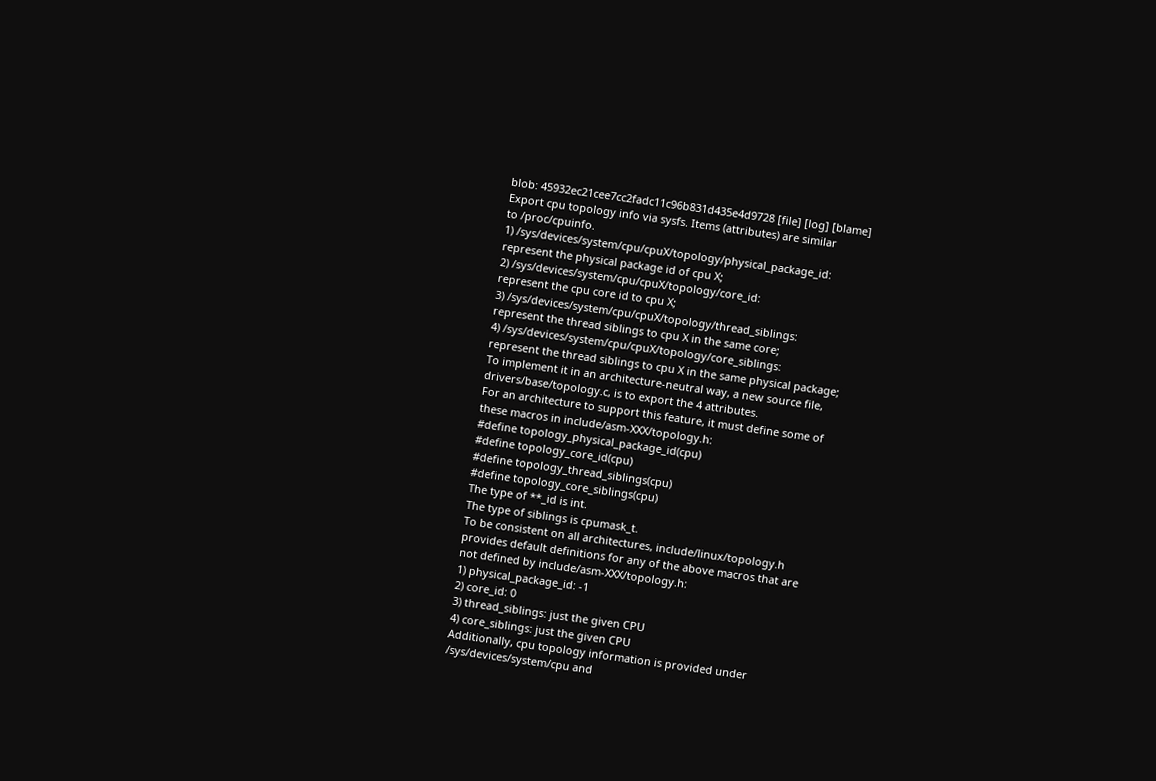blob: 45932ec21cee7cc2fadc11c96b831d435e4d9728 [file] [log] [blame]
Export cpu topology info via sysfs. Items (attributes) are similar
to /proc/cpuinfo.
1) /sys/devices/system/cpu/cpuX/topology/physical_package_id:
represent the physical package id of cpu X;
2) /sys/devices/system/cpu/cpuX/topology/core_id:
represent the cpu core id to cpu X;
3) /sys/devices/system/cpu/cpuX/topology/thread_siblings:
represent the thread siblings to cpu X in the same core;
4) /sys/devices/system/cpu/cpuX/topology/core_siblings:
represent the thread siblings to cpu X in the same physical package;
To implement it in an architecture-neutral way, a new source file,
drivers/base/topology.c, is to export the 4 attributes.
For an architecture to support this feature, it must define some of
these macros in include/asm-XXX/topology.h:
#define topology_physical_package_id(cpu)
#define topology_core_id(cpu)
#define topology_thread_siblings(cpu)
#define topology_core_siblings(cpu)
The type of **_id is int.
The type of siblings is cpumask_t.
To be consistent on all architectures, include/linux/topology.h
provides default definitions for any of the above macros that are
not defined by include/asm-XXX/topology.h:
1) physical_package_id: -1
2) core_id: 0
3) thread_siblings: just the given CPU
4) core_siblings: just the given CPU
Additionally, cpu topology information is provided under
/sys/devices/system/cpu and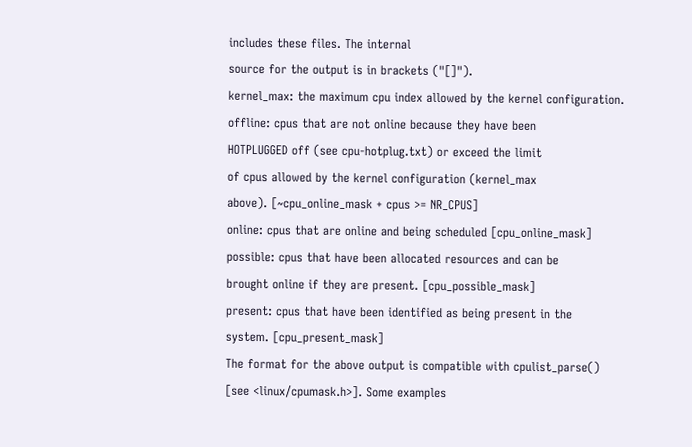includes these files. The internal
source for the output is in brackets ("[]").
kernel_max: the maximum cpu index allowed by the kernel configuration.
offline: cpus that are not online because they have been
HOTPLUGGED off (see cpu-hotplug.txt) or exceed the limit
of cpus allowed by the kernel configuration (kernel_max
above). [~cpu_online_mask + cpus >= NR_CPUS]
online: cpus that are online and being scheduled [cpu_online_mask]
possible: cpus that have been allocated resources and can be
brought online if they are present. [cpu_possible_mask]
present: cpus that have been identified as being present in the
system. [cpu_present_mask]
The format for the above output is compatible with cpulist_parse()
[see <linux/cpumask.h>]. Some examples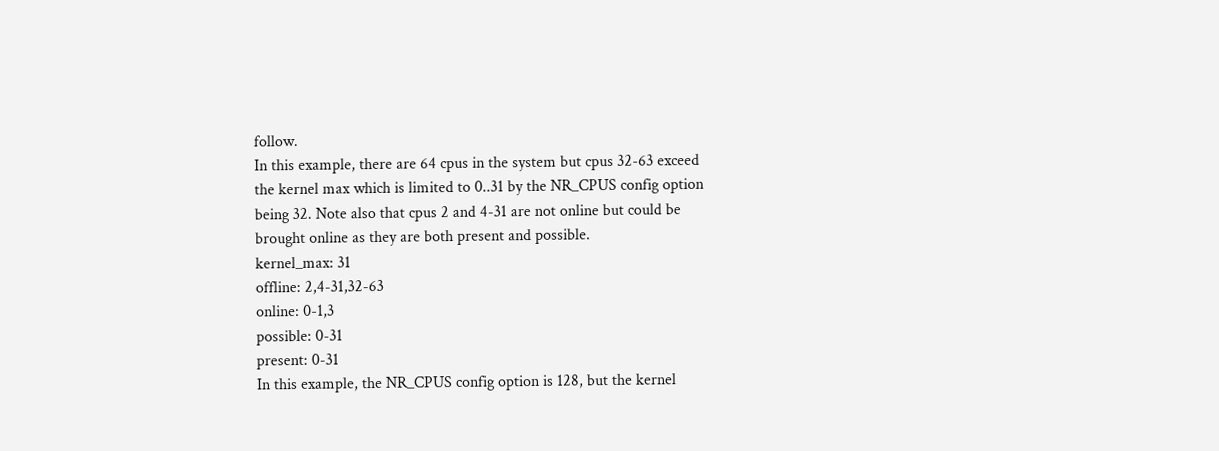follow.
In this example, there are 64 cpus in the system but cpus 32-63 exceed
the kernel max which is limited to 0..31 by the NR_CPUS config option
being 32. Note also that cpus 2 and 4-31 are not online but could be
brought online as they are both present and possible.
kernel_max: 31
offline: 2,4-31,32-63
online: 0-1,3
possible: 0-31
present: 0-31
In this example, the NR_CPUS config option is 128, but the kernel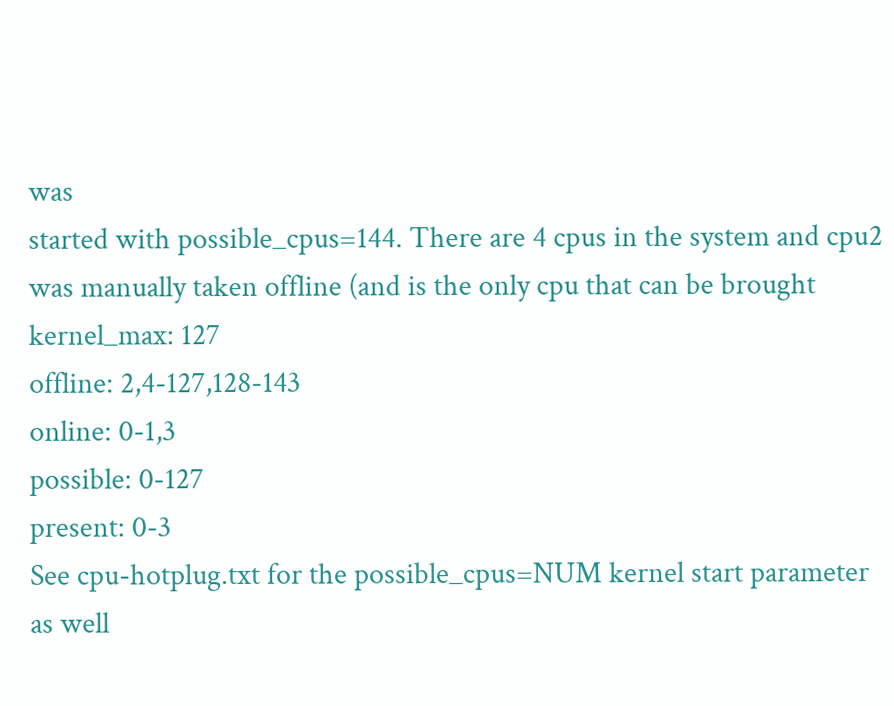was
started with possible_cpus=144. There are 4 cpus in the system and cpu2
was manually taken offline (and is the only cpu that can be brought
kernel_max: 127
offline: 2,4-127,128-143
online: 0-1,3
possible: 0-127
present: 0-3
See cpu-hotplug.txt for the possible_cpus=NUM kernel start parameter
as well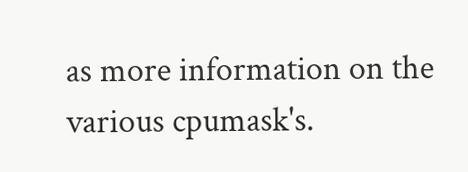as more information on the various cpumask's.